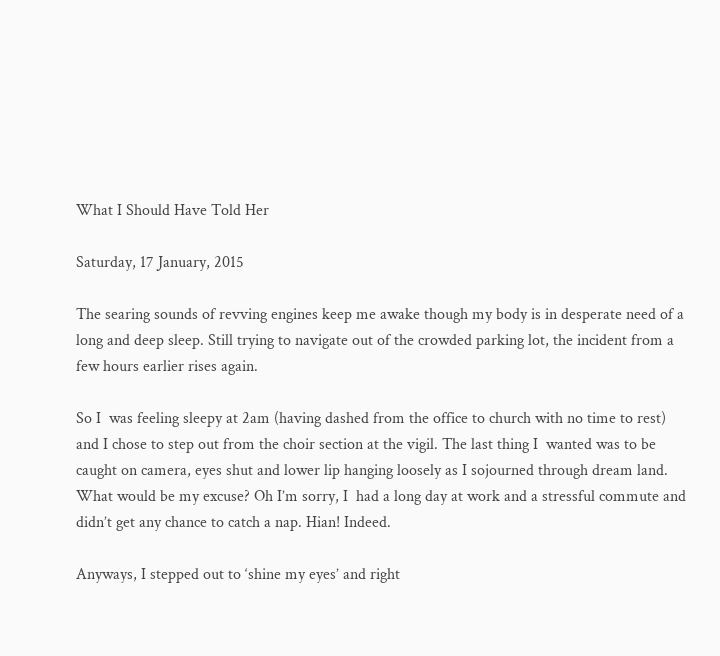What I Should Have Told Her

Saturday, 17 January, 2015

The searing sounds of revving engines keep me awake though my body is in desperate need of a long and deep sleep. Still trying to navigate out of the crowded parking lot, the incident from a few hours earlier rises again.

So I  was feeling sleepy at 2am (having dashed from the office to church with no time to rest) and I chose to step out from the choir section at the vigil. The last thing I  wanted was to be caught on camera, eyes shut and lower lip hanging loosely as I sojourned through dream land. What would be my excuse? Oh I’m sorry, I  had a long day at work and a stressful commute and didn’t get any chance to catch a nap. Hian! Indeed.

Anyways, I stepped out to ‘shine my eyes’ and right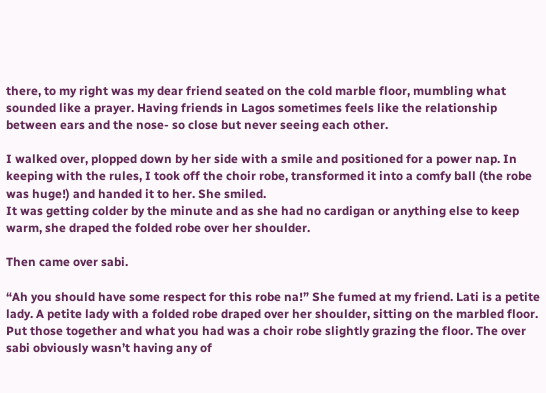there, to my right was my dear friend seated on the cold marble floor, mumbling what sounded like a prayer. Having friends in Lagos sometimes feels like the relationship between ears and the nose- so close but never seeing each other.

I walked over, plopped down by her side with a smile and positioned for a power nap. In keeping with the rules, I took off the choir robe, transformed it into a comfy ball (the robe was huge!) and handed it to her. She smiled.
It was getting colder by the minute and as she had no cardigan or anything else to keep warm, she draped the folded robe over her shoulder.

Then came over sabi.

“Ah you should have some respect for this robe na!” She fumed at my friend. Lati is a petite lady. A petite lady with a folded robe draped over her shoulder, sitting on the marbled floor. Put those together and what you had was a choir robe slightly grazing the floor. The over sabi obviously wasn’t having any of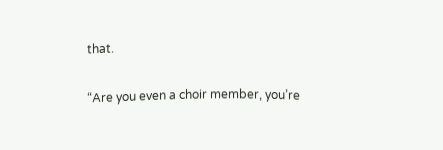that.

“Are you even a choir member, you’re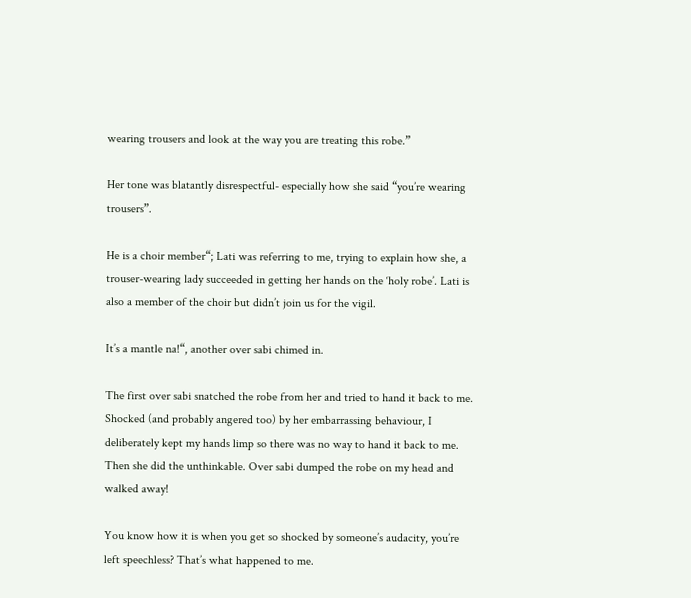wearing trousers and look at the way you are treating this robe.”

Her tone was blatantly disrespectful- especially how she said “you’re wearing trousers”.

He is a choir member“; Lati was referring to me, trying to explain how she, a trouser-wearing lady succeeded in getting her hands on the ‘holy robe’. Lati is also a member of the choir but didn’t join us for the vigil.

It’s a mantle na!“, another over sabi chimed in.

The first over sabi snatched the robe from her and tried to hand it back to me. Shocked (and probably angered too) by her embarrassing behaviour, I deliberately kept my hands limp so there was no way to hand it back to me. Then she did the unthinkable. Over sabi dumped the robe on my head and walked away!

You know how it is when you get so shocked by someone’s audacity, you’re left speechless? That’s what happened to me.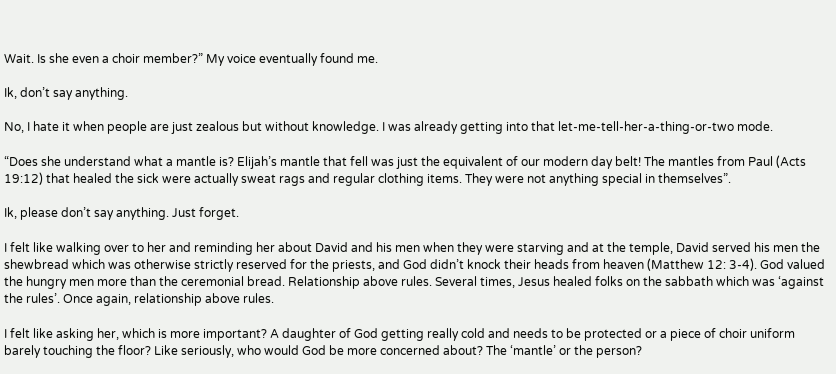Wait. Is she even a choir member?” My voice eventually found me.

Ik, don’t say anything.

No, I hate it when people are just zealous but without knowledge. I was already getting into that let-me-tell-her-a-thing-or-two mode.

“Does she understand what a mantle is? Elijah’s mantle that fell was just the equivalent of our modern day belt! The mantles from Paul (Acts 19:12) that healed the sick were actually sweat rags and regular clothing items. They were not anything special in themselves”.

Ik, please don’t say anything. Just forget.

I felt like walking over to her and reminding her about David and his men when they were starving and at the temple, David served his men the shewbread which was otherwise strictly reserved for the priests, and God didn’t knock their heads from heaven (Matthew 12: 3-4). God valued the hungry men more than the ceremonial bread. Relationship above rules. Several times, Jesus healed folks on the sabbath which was ‘against the rules’. Once again, relationship above rules.

I felt like asking her, which is more important? A daughter of God getting really cold and needs to be protected or a piece of choir uniform barely touching the floor? Like seriously, who would God be more concerned about? The ‘mantle’ or the person?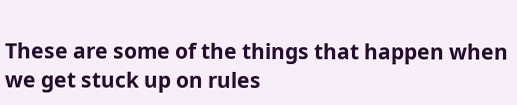These are some of the things that happen when we get stuck up on rules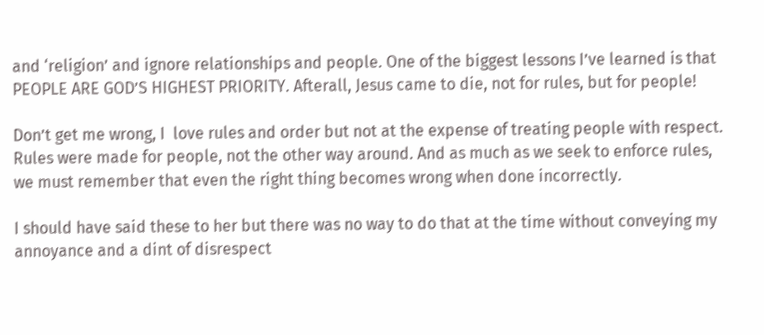and ‘religion’ and ignore relationships and people. One of the biggest lessons I’ve learned is that PEOPLE ARE GOD’S HIGHEST PRIORITY. Afterall, Jesus came to die, not for rules, but for people!

Don’t get me wrong, I  love rules and order but not at the expense of treating people with respect. Rules were made for people, not the other way around. And as much as we seek to enforce rules, we must remember that even the right thing becomes wrong when done incorrectly.

I should have said these to her but there was no way to do that at the time without conveying my annoyance and a dint of disrespect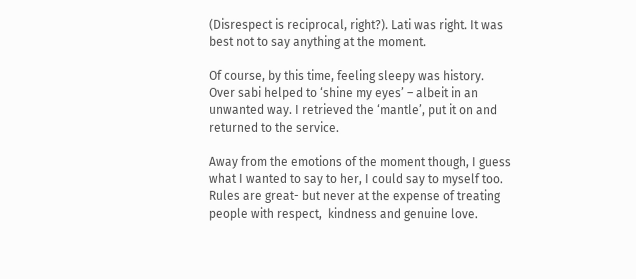(Disrespect is reciprocal, right?). Lati was right. It was best not to say anything at the moment.

Of course, by this time, feeling sleepy was history. Over sabi helped to ‘shine my eyes’ – albeit in an unwanted way. I retrieved the ‘mantle’, put it on and returned to the service.

Away from the emotions of the moment though, I guess what I wanted to say to her, I could say to myself too. Rules are great- but never at the expense of treating people with respect,  kindness and genuine love.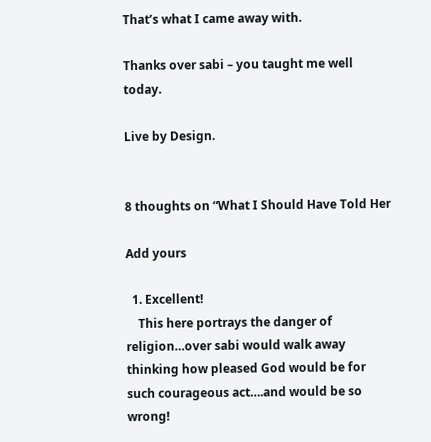That’s what I came away with.

Thanks over sabi – you taught me well today.

Live by Design.


8 thoughts on “What I Should Have Told Her

Add yours

  1. Excellent!
    This here portrays the danger of religion…over sabi would walk away thinking how pleased God would be for such courageous act….and would be so wrong!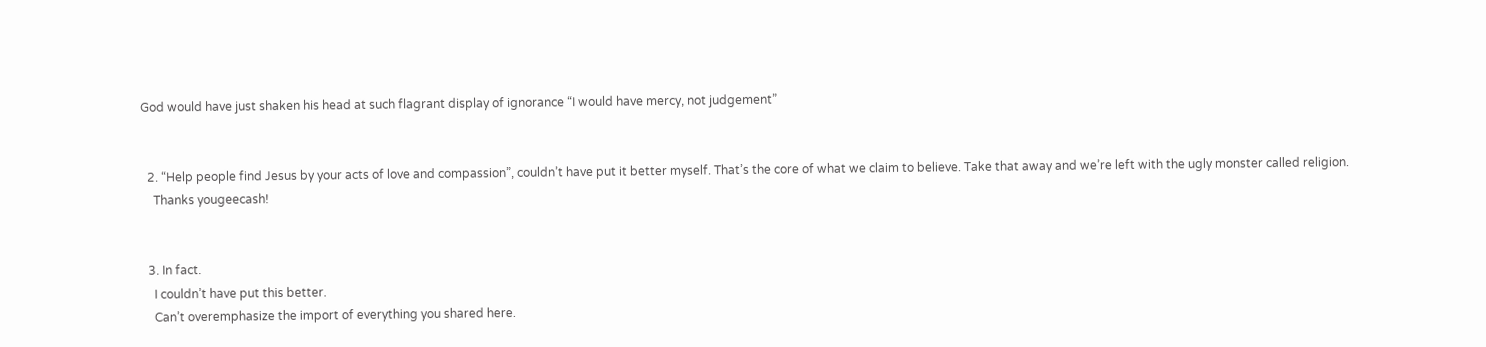God would have just shaken his head at such flagrant display of ignorance “I would have mercy, not judgement”


  2. “Help people find Jesus by your acts of love and compassion”, couldn’t have put it better myself. That’s the core of what we claim to believe. Take that away and we’re left with the ugly monster called religion.
    Thanks yougeecash!


  3. In fact.
    I couldn’t have put this better.
    Can’t overemphasize the import of everything you shared here.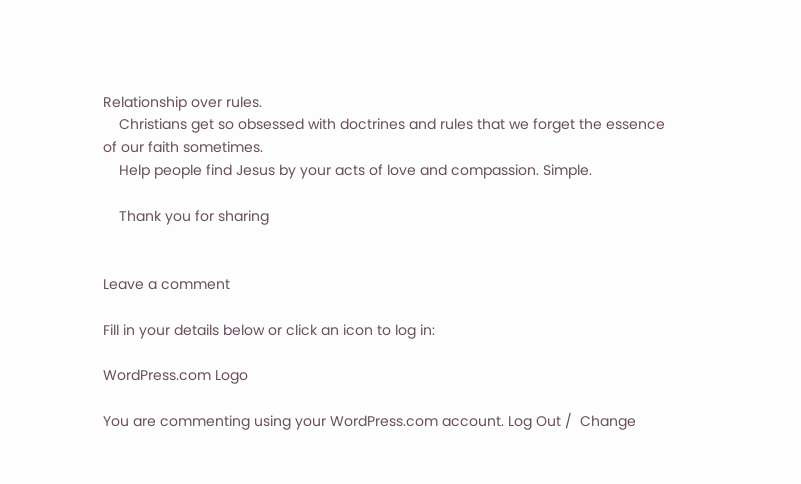Relationship over rules.
    Christians get so obsessed with doctrines and rules that we forget the essence of our faith sometimes.
    Help people find Jesus by your acts of love and compassion. Simple.

    Thank you for sharing


Leave a comment

Fill in your details below or click an icon to log in:

WordPress.com Logo

You are commenting using your WordPress.com account. Log Out /  Change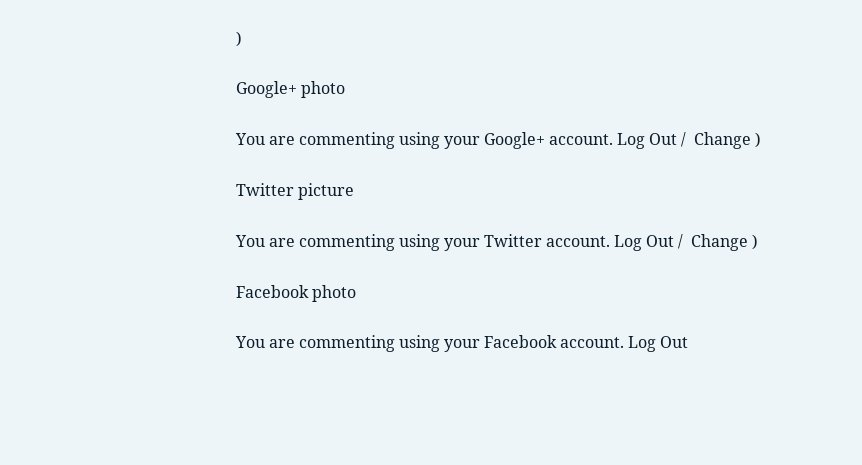)

Google+ photo

You are commenting using your Google+ account. Log Out /  Change )

Twitter picture

You are commenting using your Twitter account. Log Out /  Change )

Facebook photo

You are commenting using your Facebook account. Log Out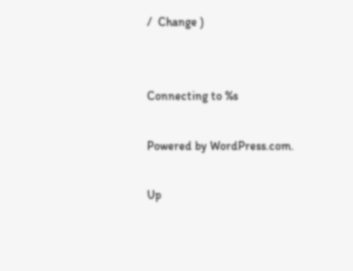/  Change )


Connecting to %s

Powered by WordPress.com.

Up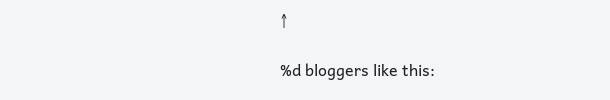↑

%d bloggers like this: